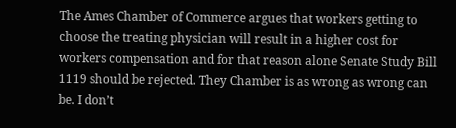The Ames Chamber of Commerce argues that workers getting to choose the treating physician will result in a higher cost for workers compensation and for that reason alone Senate Study Bill 1119 should be rejected. They Chamber is as wrong as wrong can be. I don’t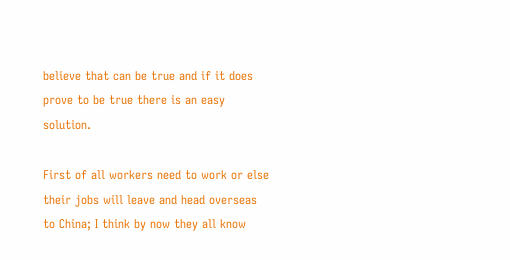believe that can be true and if it does prove to be true there is an easy solution.

First of all workers need to work or else their jobs will leave and head overseas to China; I think by now they all know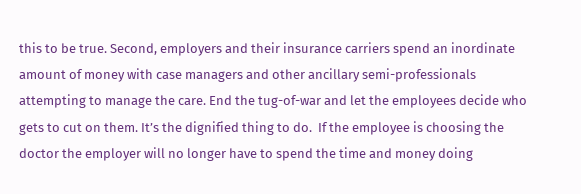this to be true. Second, employers and their insurance carriers spend an inordinate amount of money with case managers and other ancillary semi-professionals attempting to manage the care. End the tug-of-war and let the employees decide who gets to cut on them. It’s the dignified thing to do.  If the employee is choosing the doctor the employer will no longer have to spend the time and money doing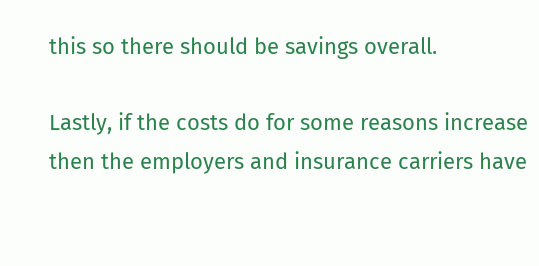this so there should be savings overall.

Lastly, if the costs do for some reasons increase then the employers and insurance carriers have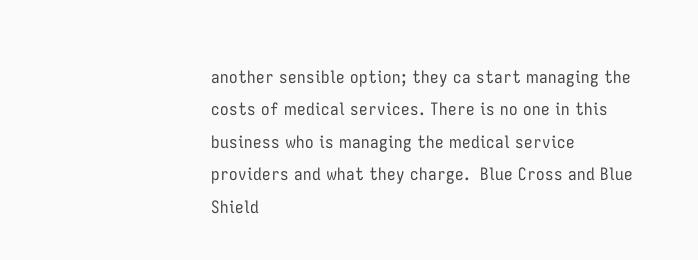another sensible option; they ca start managing the costs of medical services. There is no one in this business who is managing the medical service providers and what they charge.  Blue Cross and Blue Shield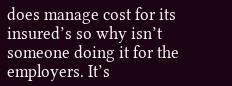does manage cost for its insured’s so why isn’t someone doing it for the employers. It’s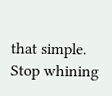that simple. Stop whining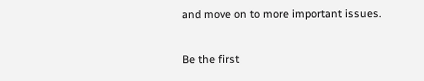and move on to more important issues.

Be the first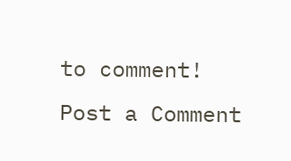to comment!
Post a Comment